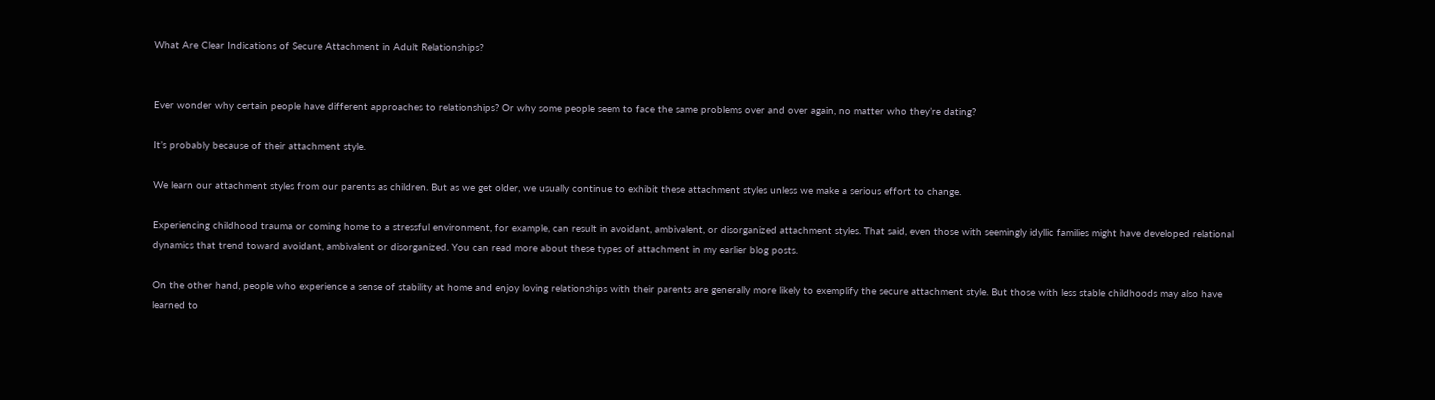What Are Clear Indications of Secure Attachment in Adult Relationships?


Ever wonder why certain people have different approaches to relationships? Or why some people seem to face the same problems over and over again, no matter who they’re dating?

It’s probably because of their attachment style.

We learn our attachment styles from our parents as children. But as we get older, we usually continue to exhibit these attachment styles unless we make a serious effort to change.

Experiencing childhood trauma or coming home to a stressful environment, for example, can result in avoidant, ambivalent, or disorganized attachment styles. That said, even those with seemingly idyllic families might have developed relational dynamics that trend toward avoidant, ambivalent or disorganized. You can read more about these types of attachment in my earlier blog posts.

On the other hand, people who experience a sense of stability at home and enjoy loving relationships with their parents are generally more likely to exemplify the secure attachment style. But those with less stable childhoods may also have learned to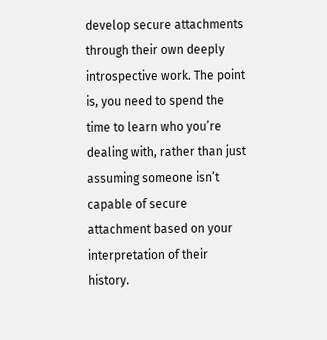develop secure attachments through their own deeply introspective work. The point is, you need to spend the time to learn who you’re dealing with, rather than just assuming someone isn’t capable of secure attachment based on your interpretation of their history.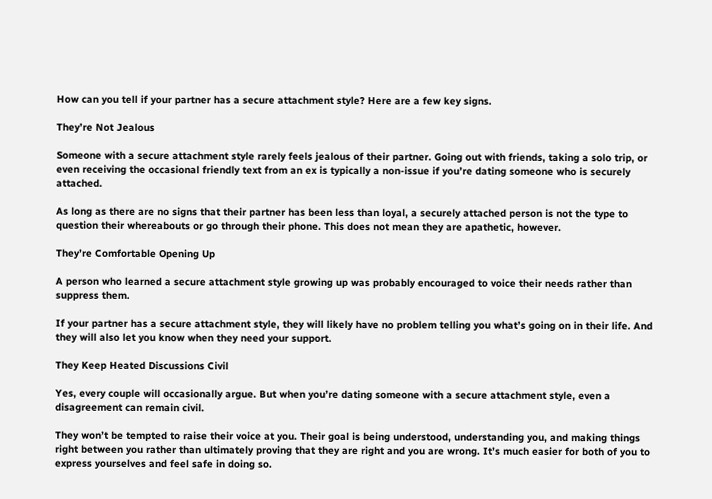How can you tell if your partner has a secure attachment style? Here are a few key signs.

They’re Not Jealous

Someone with a secure attachment style rarely feels jealous of their partner. Going out with friends, taking a solo trip, or even receiving the occasional friendly text from an ex is typically a non-issue if you’re dating someone who is securely attached.

As long as there are no signs that their partner has been less than loyal, a securely attached person is not the type to question their whereabouts or go through their phone. This does not mean they are apathetic, however.

They’re Comfortable Opening Up

A person who learned a secure attachment style growing up was probably encouraged to voice their needs rather than suppress them.

If your partner has a secure attachment style, they will likely have no problem telling you what’s going on in their life. And they will also let you know when they need your support.

They Keep Heated Discussions Civil

Yes, every couple will occasionally argue. But when you’re dating someone with a secure attachment style, even a disagreement can remain civil.

They won’t be tempted to raise their voice at you. Their goal is being understood, understanding you, and making things right between you rather than ultimately proving that they are right and you are wrong. It’s much easier for both of you to express yourselves and feel safe in doing so.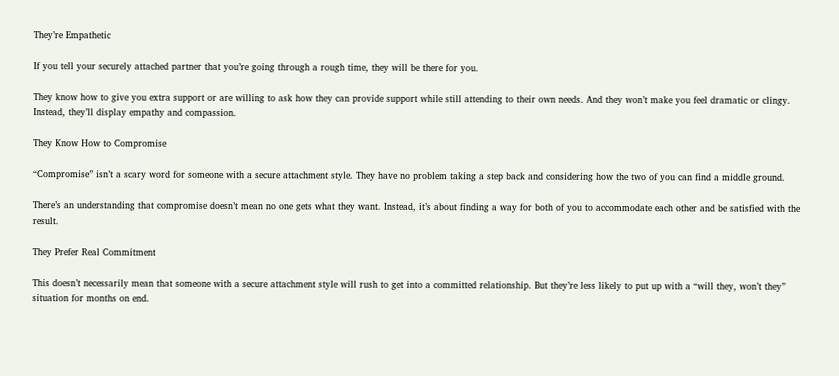They’re Empathetic

If you tell your securely attached partner that you’re going through a rough time, they will be there for you.

They know how to give you extra support or are willing to ask how they can provide support while still attending to their own needs. And they won’t make you feel dramatic or clingy. Instead, they’ll display empathy and compassion.

They Know How to Compromise

“Compromise” isn’t a scary word for someone with a secure attachment style. They have no problem taking a step back and considering how the two of you can find a middle ground.

There’s an understanding that compromise doesn’t mean no one gets what they want. Instead, it’s about finding a way for both of you to accommodate each other and be satisfied with the result.

They Prefer Real Commitment

This doesn’t necessarily mean that someone with a secure attachment style will rush to get into a committed relationship. But they’re less likely to put up with a “will they, won’t they” situation for months on end.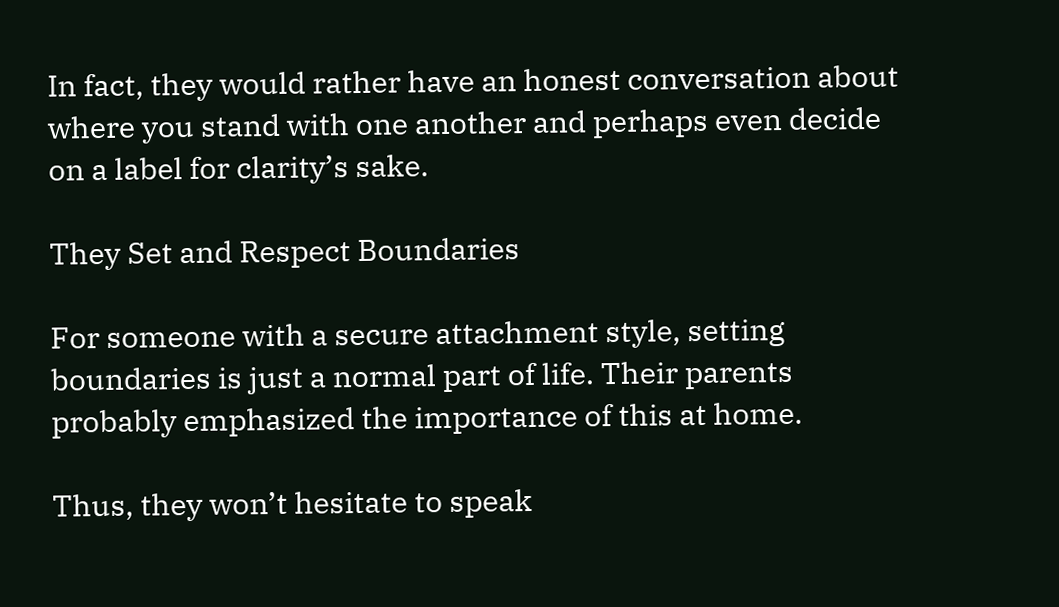In fact, they would rather have an honest conversation about where you stand with one another and perhaps even decide on a label for clarity’s sake.

They Set and Respect Boundaries

For someone with a secure attachment style, setting boundaries is just a normal part of life. Their parents probably emphasized the importance of this at home.

Thus, they won’t hesitate to speak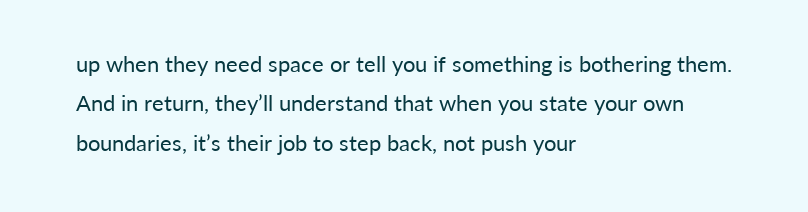up when they need space or tell you if something is bothering them. And in return, they’ll understand that when you state your own boundaries, it’s their job to step back, not push your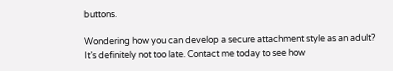buttons.

Wondering how you can develop a secure attachment style as an adult? It’s definitely not too late. Contact me today to see how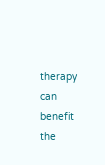therapy can benefit the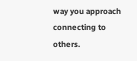way you approach connecting to others.